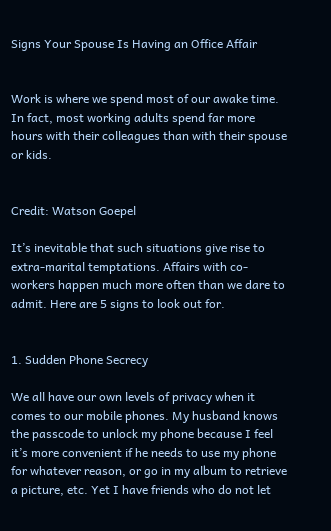Signs Your Spouse Is Having an Office Affair


Work is where we spend most of our awake time. In fact, most working adults spend far more hours with their colleagues than with their spouse or kids.


Credit: Watson Goepel

It’s inevitable that such situations give rise to extra-marital temptations. Affairs with co-workers happen much more often than we dare to admit. Here are 5 signs to look out for.


1. Sudden Phone Secrecy

We all have our own levels of privacy when it comes to our mobile phones. My husband knows the passcode to unlock my phone because I feel it’s more convenient if he needs to use my phone for whatever reason, or go in my album to retrieve a picture, etc. Yet I have friends who do not let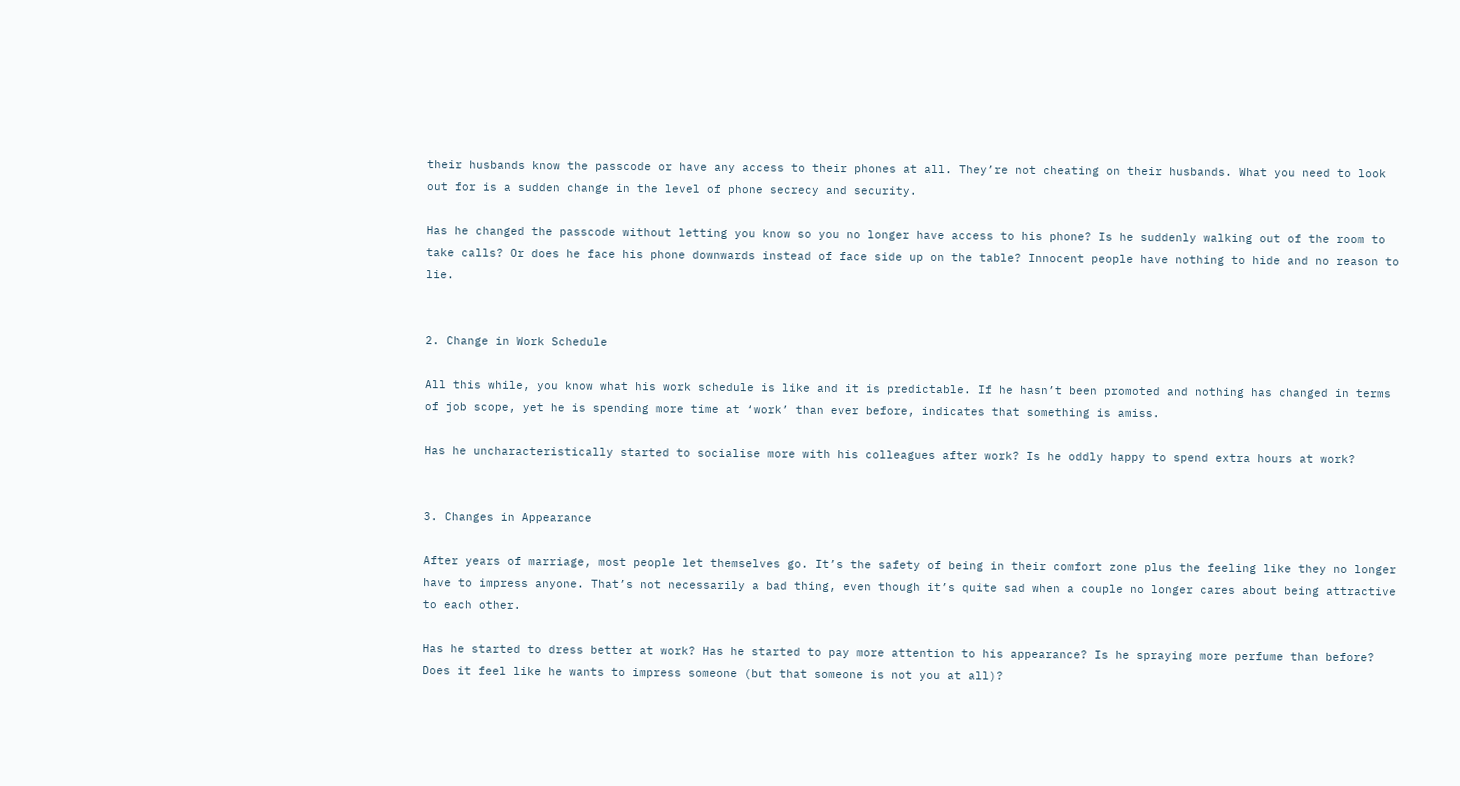their husbands know the passcode or have any access to their phones at all. They’re not cheating on their husbands. What you need to look out for is a sudden change in the level of phone secrecy and security.

Has he changed the passcode without letting you know so you no longer have access to his phone? Is he suddenly walking out of the room to take calls? Or does he face his phone downwards instead of face side up on the table? Innocent people have nothing to hide and no reason to lie.


2. Change in Work Schedule

All this while, you know what his work schedule is like and it is predictable. If he hasn’t been promoted and nothing has changed in terms of job scope, yet he is spending more time at ‘work’ than ever before, indicates that something is amiss.

Has he uncharacteristically started to socialise more with his colleagues after work? Is he oddly happy to spend extra hours at work?


3. Changes in Appearance

After years of marriage, most people let themselves go. It’s the safety of being in their comfort zone plus the feeling like they no longer have to impress anyone. That’s not necessarily a bad thing, even though it’s quite sad when a couple no longer cares about being attractive to each other.

Has he started to dress better at work? Has he started to pay more attention to his appearance? Is he spraying more perfume than before? Does it feel like he wants to impress someone (but that someone is not you at all)?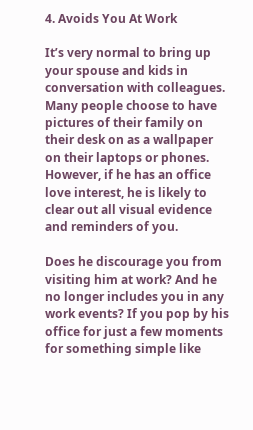4. Avoids You At Work

It’s very normal to bring up your spouse and kids in conversation with colleagues. Many people choose to have pictures of their family on their desk on as a wallpaper on their laptops or phones. However, if he has an office love interest, he is likely to clear out all visual evidence and reminders of you.

Does he discourage you from visiting him at work? And he no longer includes you in any work events? If you pop by his office for just a few moments for something simple like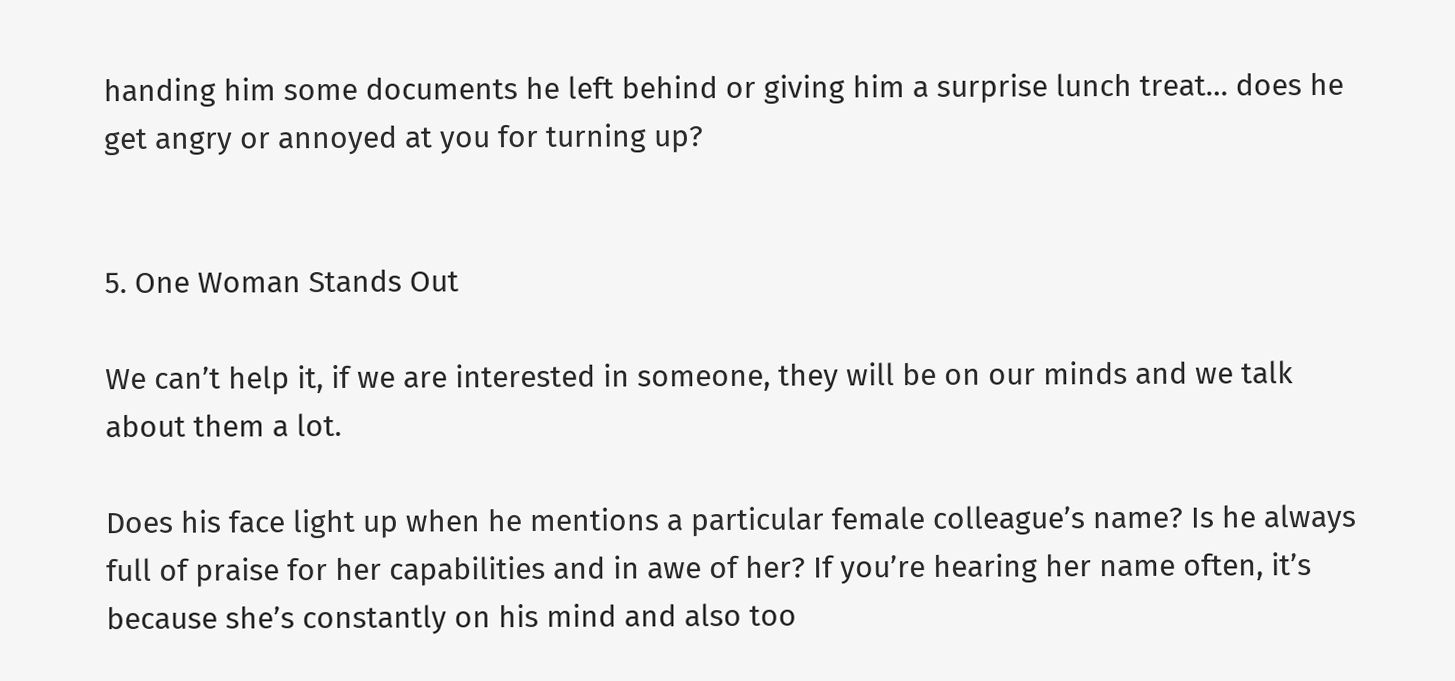handing him some documents he left behind or giving him a surprise lunch treat… does he get angry or annoyed at you for turning up?


5. One Woman Stands Out

We can’t help it, if we are interested in someone, they will be on our minds and we talk about them a lot.

Does his face light up when he mentions a particular female colleague’s name? Is he always full of praise for her capabilities and in awe of her? If you’re hearing her name often, it’s because she’s constantly on his mind and also too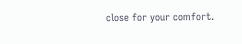close for your comfort.